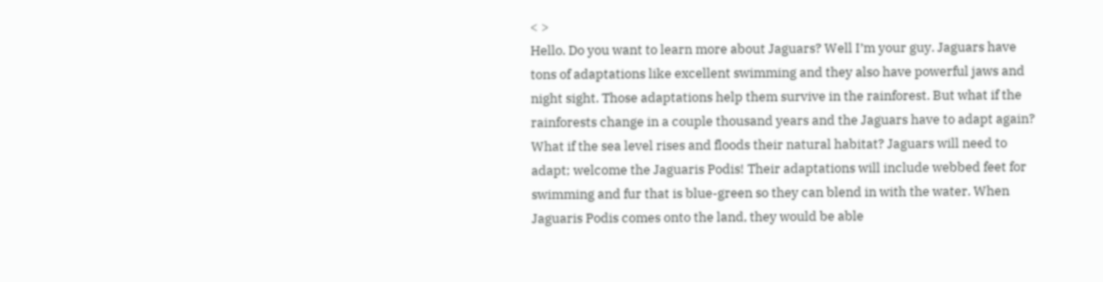< >
Hello. Do you want to learn more about Jaguars? Well I’m your guy. Jaguars have tons of adaptations like excellent swimming and they also have powerful jaws and night sight. Those adaptations help them survive in the rainforest. But what if the rainforests change in a couple thousand years and the Jaguars have to adapt again? What if the sea level rises and floods their natural habitat? Jaguars will need to adapt; welcome the Jaguaris Podis! Their adaptations will include webbed feet for swimming and fur that is blue-green so they can blend in with the water. When Jaguaris Podis comes onto the land, they would be able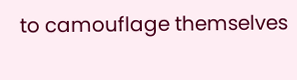to camouflage themselves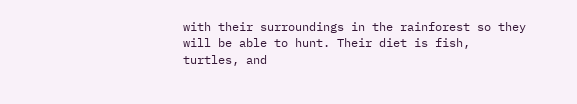with their surroundings in the rainforest so they will be able to hunt. Their diet is fish, turtles, and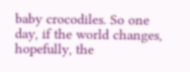baby crocodiles. So one day, if the world changes, hopefully, the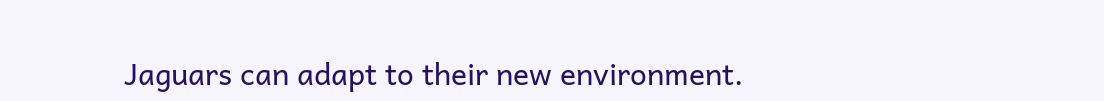Jaguars can adapt to their new environment.